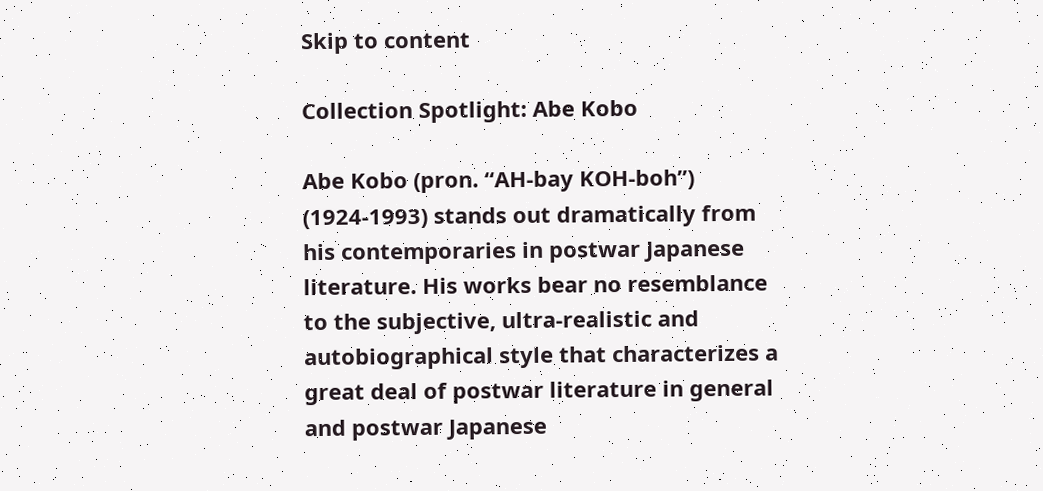Skip to content

Collection Spotlight: Abe Kobo

Abe Kobo (pron. “AH-bay KOH-boh”) (1924-1993) stands out dramatically from his contemporaries in postwar Japanese literature. His works bear no resemblance to the subjective, ultra-realistic and
autobiographical style that characterizes a great deal of postwar literature in general and postwar Japanese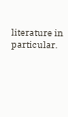literature in particular.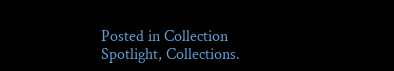Posted in Collection Spotlight, Collections.